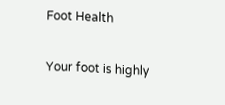Foot Health

Your foot is highly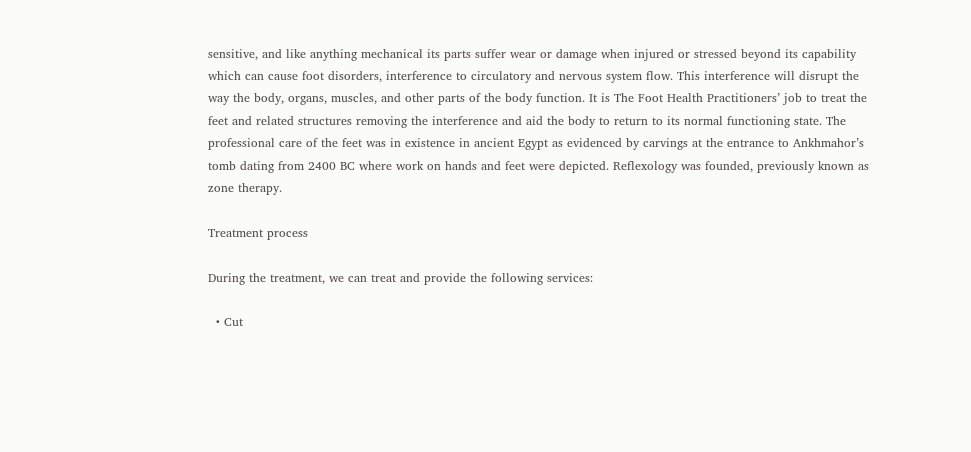sensitive, and like anything mechanical its parts suffer wear or damage when injured or stressed beyond its capability which can cause foot disorders, interference to circulatory and nervous system flow. This interference will disrupt the way the body, organs, muscles, and other parts of the body function. It is The Foot Health Practitioners’ job to treat the feet and related structures removing the interference and aid the body to return to its normal functioning state. The professional care of the feet was in existence in ancient Egypt as evidenced by carvings at the entrance to Ankhmahor’s tomb dating from 2400 BC where work on hands and feet were depicted. Reflexology was founded, previously known as zone therapy.

Treatment process

During the treatment, we can treat and provide the following services:

  • Cut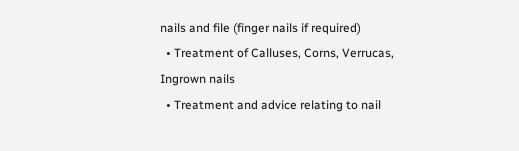nails and file (finger nails if required)
  • Treatment of Calluses, Corns, Verrucas, Ingrown nails
  • Treatment and advice relating to nail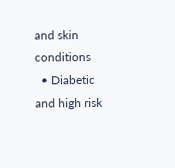and skin conditions
  • Diabetic and high risk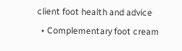client foot health and advice
  • Complementary foot cream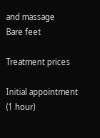and massage
Bare feet

Treatment prices

Initial appointment (1 hour)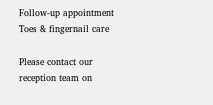Follow-up appointment
Toes & fingernail care

Please contact our reception team on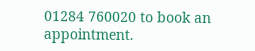01284 760020 to book an appointment.